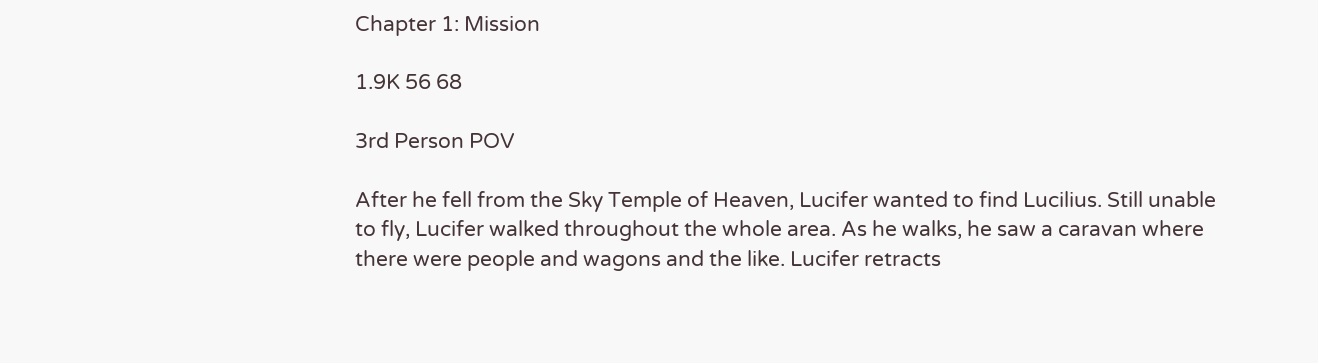Chapter 1: Mission

1.9K 56 68

3rd Person POV

After he fell from the Sky Temple of Heaven, Lucifer wanted to find Lucilius. Still unable to fly, Lucifer walked throughout the whole area. As he walks, he saw a caravan where there were people and wagons and the like. Lucifer retracts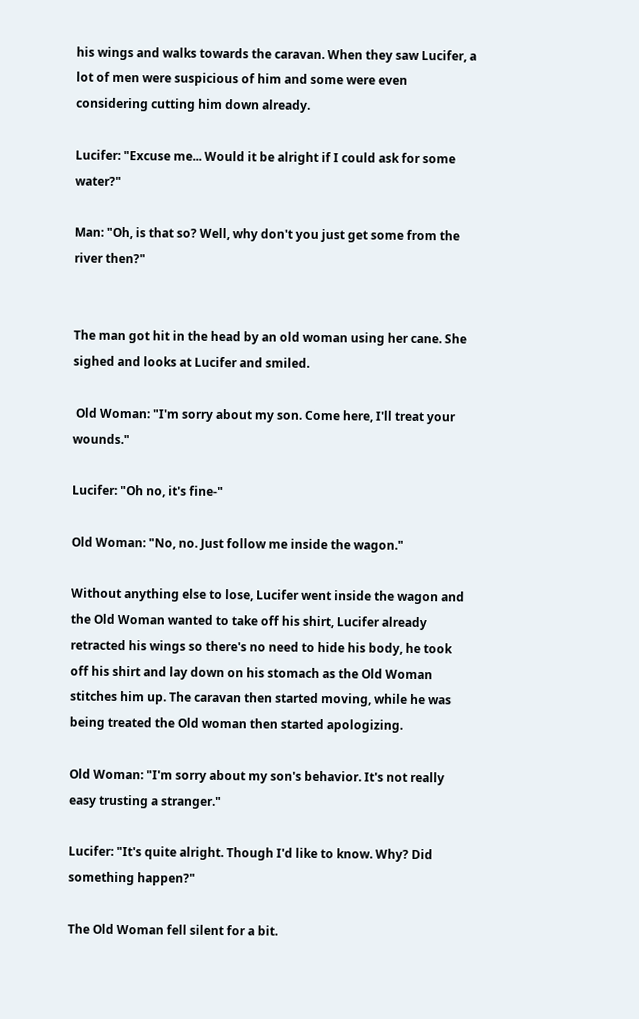his wings and walks towards the caravan. When they saw Lucifer, a lot of men were suspicious of him and some were even considering cutting him down already.

Lucifer: "Excuse me... Would it be alright if I could ask for some water?"

Man: "Oh, is that so? Well, why don't you just get some from the river then?"


The man got hit in the head by an old woman using her cane. She sighed and looks at Lucifer and smiled.

 Old Woman: "I'm sorry about my son. Come here, I'll treat your wounds."

Lucifer: "Oh no, it's fine-"

Old Woman: "No, no. Just follow me inside the wagon."

Without anything else to lose, Lucifer went inside the wagon and the Old Woman wanted to take off his shirt, Lucifer already retracted his wings so there's no need to hide his body, he took off his shirt and lay down on his stomach as the Old Woman stitches him up. The caravan then started moving, while he was being treated the Old woman then started apologizing.

Old Woman: "I'm sorry about my son's behavior. It's not really easy trusting a stranger."

Lucifer: "It's quite alright. Though I'd like to know. Why? Did something happen?"

The Old Woman fell silent for a bit.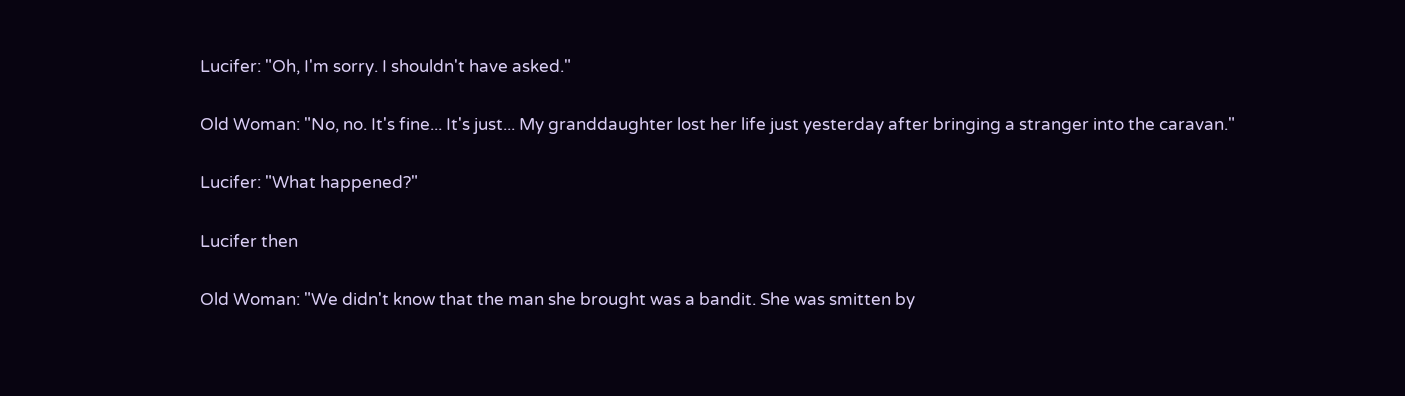Lucifer: "Oh, I'm sorry. I shouldn't have asked."

Old Woman: "No, no. It's fine... It's just... My granddaughter lost her life just yesterday after bringing a stranger into the caravan."

Lucifer: "What happened?"

Lucifer then

Old Woman: "We didn't know that the man she brought was a bandit. She was smitten by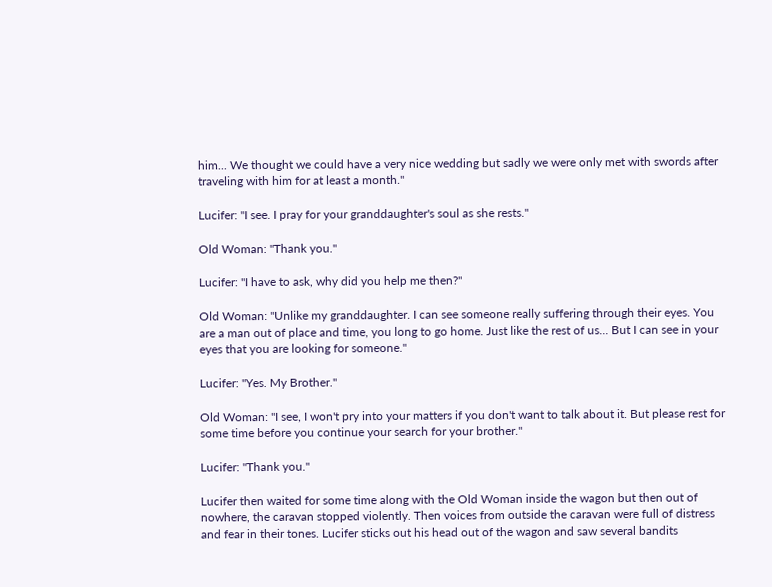him... We thought we could have a very nice wedding but sadly we were only met with swords after traveling with him for at least a month."

Lucifer: "I see. I pray for your granddaughter's soul as she rests."

Old Woman: "Thank you."

Lucifer: "I have to ask, why did you help me then?"

Old Woman: "Unlike my granddaughter. I can see someone really suffering through their eyes. You are a man out of place and time, you long to go home. Just like the rest of us... But I can see in your eyes that you are looking for someone."

Lucifer: "Yes. My Brother."

Old Woman: "I see, I won't pry into your matters if you don't want to talk about it. But please rest for some time before you continue your search for your brother."

Lucifer: "Thank you."

Lucifer then waited for some time along with the Old Woman inside the wagon but then out of nowhere, the caravan stopped violently. Then voices from outside the caravan were full of distress and fear in their tones. Lucifer sticks out his head out of the wagon and saw several bandits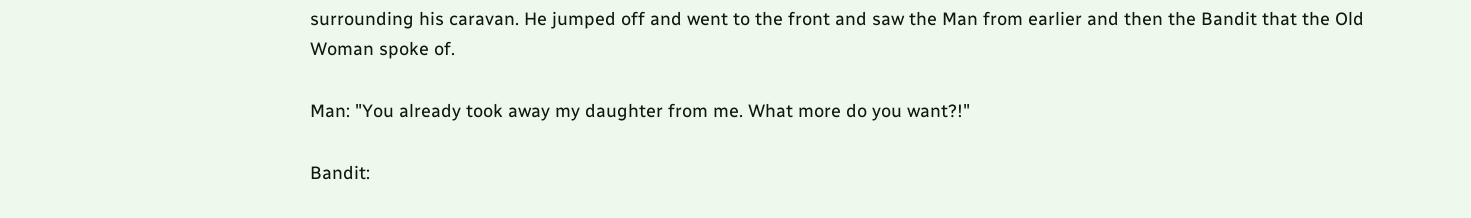surrounding his caravan. He jumped off and went to the front and saw the Man from earlier and then the Bandit that the Old Woman spoke of.

Man: "You already took away my daughter from me. What more do you want?!"

Bandit: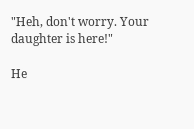"Heh, don't worry. Your daughter is here!"

He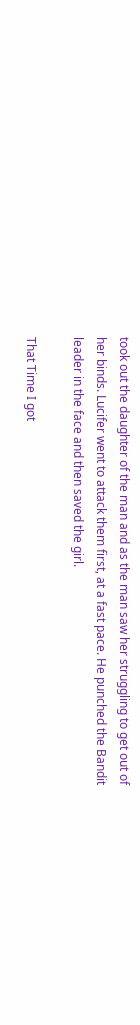took out the daughter of the man and as the man saw her struggling to get out of her binds. Lucifer went to attack them first, at a fast pace. He punched the Bandit leader in the face and then saved the girl.

That Time I got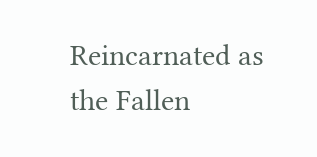Reincarnated as the Fallen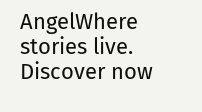AngelWhere stories live. Discover now